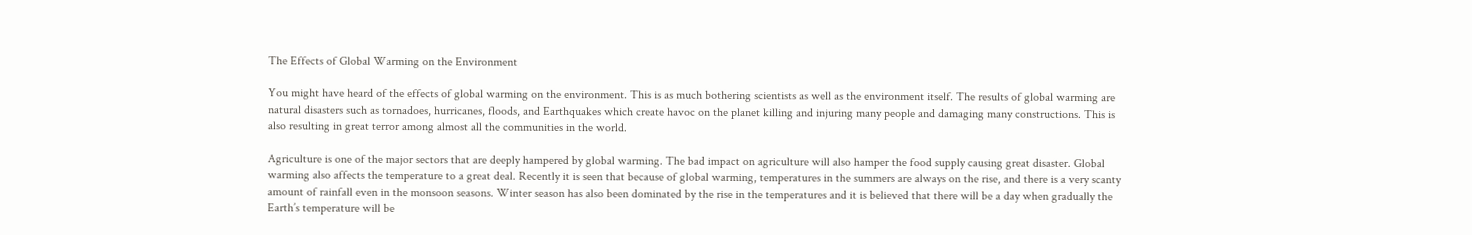The Effects of Global Warming on the Environment

You might have heard of the effects of global warming on the environment. This is as much bothering scientists as well as the environment itself. The results of global warming are natural disasters such as tornadoes, hurricanes, floods, and Earthquakes which create havoc on the planet killing and injuring many people and damaging many constructions. This is also resulting in great terror among almost all the communities in the world.

Agriculture is one of the major sectors that are deeply hampered by global warming. The bad impact on agriculture will also hamper the food supply causing great disaster. Global warming also affects the temperature to a great deal. Recently it is seen that because of global warming, temperatures in the summers are always on the rise, and there is a very scanty amount of rainfall even in the monsoon seasons. Winter season has also been dominated by the rise in the temperatures and it is believed that there will be a day when gradually the Earth’s temperature will be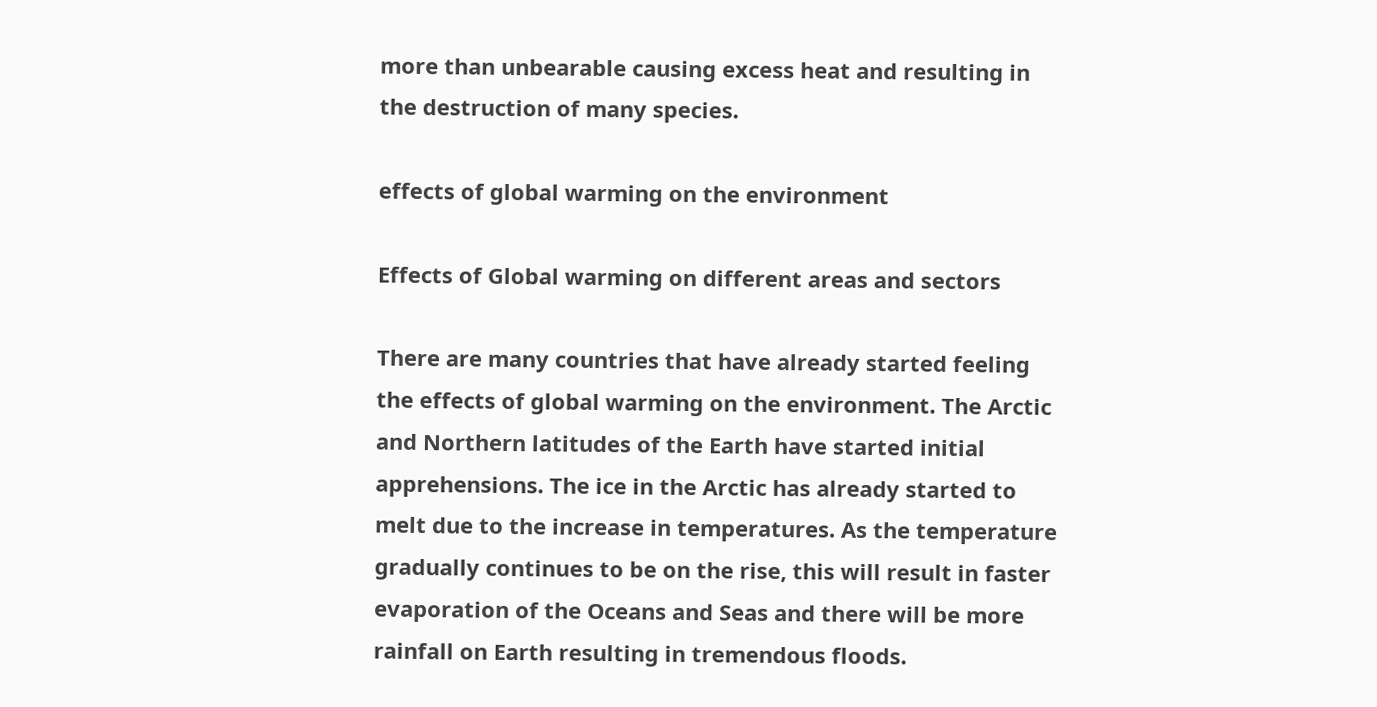more than unbearable causing excess heat and resulting in the destruction of many species.

effects of global warming on the environment

Effects of Global warming on different areas and sectors

There are many countries that have already started feeling the effects of global warming on the environment. The Arctic and Northern latitudes of the Earth have started initial apprehensions. The ice in the Arctic has already started to melt due to the increase in temperatures. As the temperature gradually continues to be on the rise, this will result in faster evaporation of the Oceans and Seas and there will be more rainfall on Earth resulting in tremendous floods.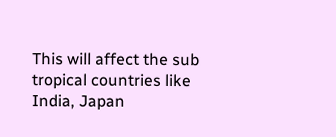This will affect the sub tropical countries like India, Japan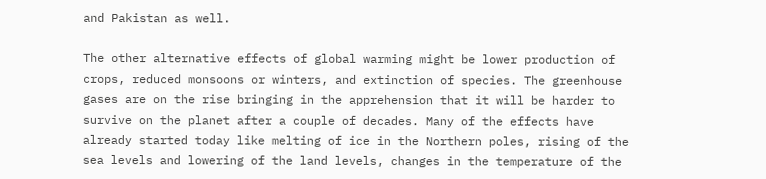and Pakistan as well.

The other alternative effects of global warming might be lower production of crops, reduced monsoons or winters, and extinction of species. The greenhouse gases are on the rise bringing in the apprehension that it will be harder to survive on the planet after a couple of decades. Many of the effects have already started today like melting of ice in the Northern poles, rising of the sea levels and lowering of the land levels, changes in the temperature of the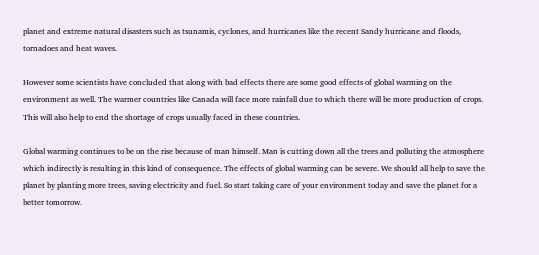planet and extreme natural disasters such as tsunamis, cyclones, and hurricanes like the recent Sandy hurricane and floods, tornadoes and heat waves.

However some scientists have concluded that along with bad effects there are some good effects of global warming on the environment as well. The warmer countries like Canada will face more rainfall due to which there will be more production of crops. This will also help to end the shortage of crops usually faced in these countries.

Global warming continues to be on the rise because of man himself. Man is cutting down all the trees and polluting the atmosphere which indirectly is resulting in this kind of consequence. The effects of global warming can be severe. We should all help to save the planet by planting more trees, saving electricity and fuel. So start taking care of your environment today and save the planet for a better tomorrow.